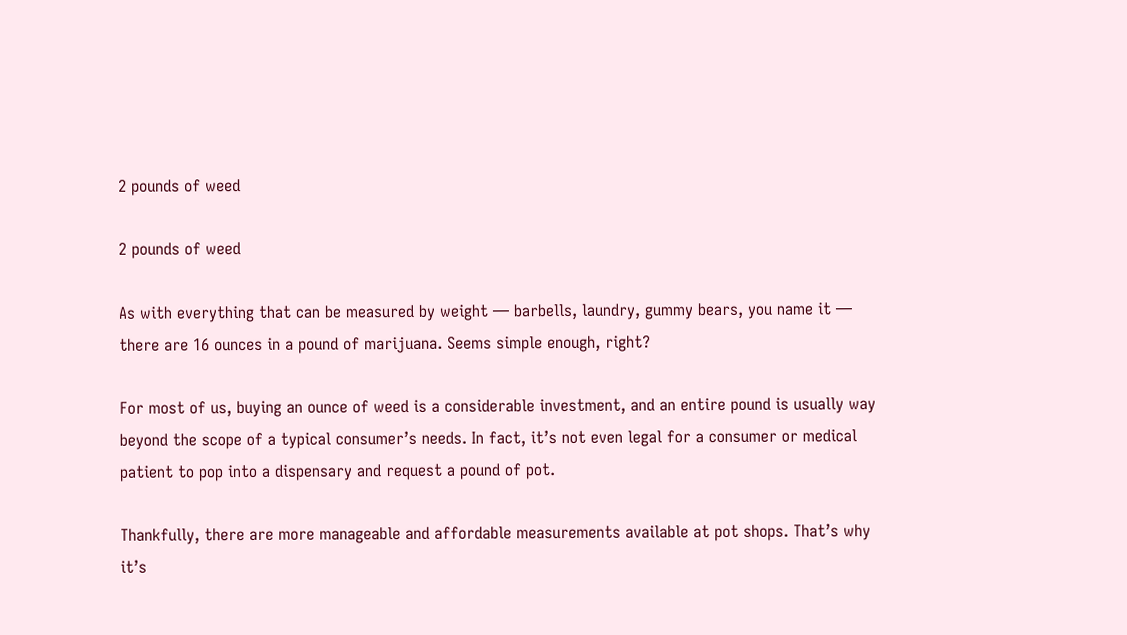2 pounds of weed

2 pounds of weed

As with everything that can be measured by weight — barbells, laundry, gummy bears, you name it — there are 16 ounces in a pound of marijuana. Seems simple enough, right?

For most of us, buying an ounce of weed is a considerable investment, and an entire pound is usually way beyond the scope of a typical consumer’s needs. In fact, it’s not even legal for a consumer or medical patient to pop into a dispensary and request a pound of pot.

Thankfully, there are more manageable and affordable measurements available at pot shops. That’s why it’s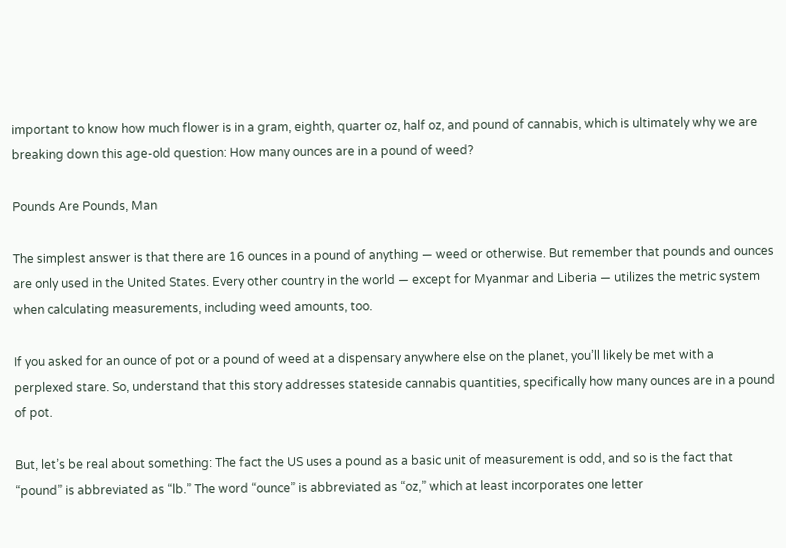important to know how much flower is in a gram, eighth, quarter oz, half oz, and pound of cannabis, which is ultimately why we are breaking down this age-old question: How many ounces are in a pound of weed?

Pounds Are Pounds, Man

The simplest answer is that there are 16 ounces in a pound of anything — weed or otherwise. But remember that pounds and ounces are only used in the United States. Every other country in the world — except for Myanmar and Liberia — utilizes the metric system when calculating measurements, including weed amounts, too.

If you asked for an ounce of pot or a pound of weed at a dispensary anywhere else on the planet, you’ll likely be met with a perplexed stare. So, understand that this story addresses stateside cannabis quantities, specifically how many ounces are in a pound of pot.

But, let’s be real about something: The fact the US uses a pound as a basic unit of measurement is odd, and so is the fact that “pound” is abbreviated as “lb.” The word “ounce” is abbreviated as “oz,” which at least incorporates one letter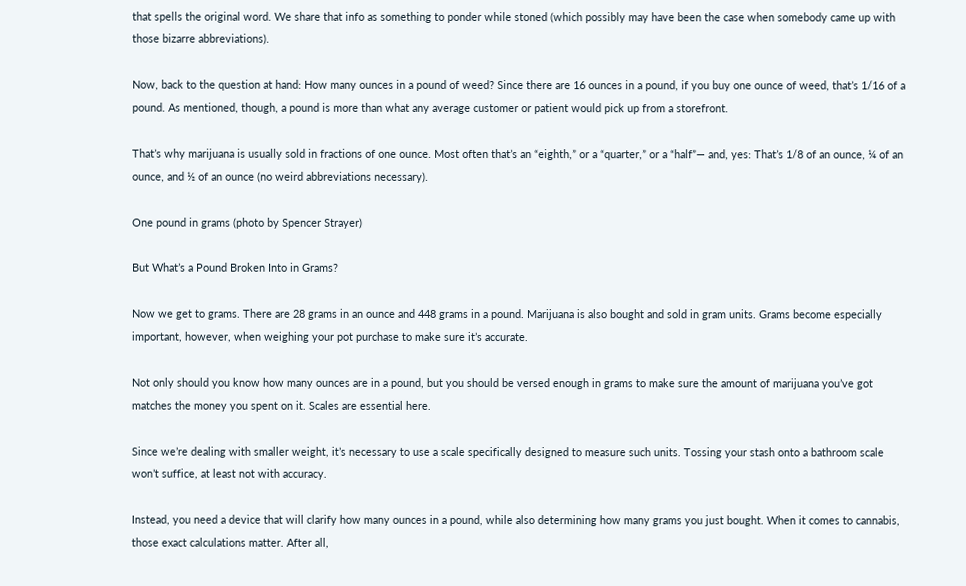that spells the original word. We share that info as something to ponder while stoned (which possibly may have been the case when somebody came up with those bizarre abbreviations).

Now, back to the question at hand: How many ounces in a pound of weed? Since there are 16 ounces in a pound, if you buy one ounce of weed, that’s 1/16 of a pound. As mentioned, though, a pound is more than what any average customer or patient would pick up from a storefront.

That’s why marijuana is usually sold in fractions of one ounce. Most often that’s an “eighth,” or a “quarter,” or a “half”— and, yes: That’s 1/8 of an ounce, ¼ of an ounce, and ½ of an ounce (no weird abbreviations necessary).

One pound in grams (photo by Spencer Strayer)

But What’s a Pound Broken Into in Grams?

Now we get to grams. There are 28 grams in an ounce and 448 grams in a pound. Marijuana is also bought and sold in gram units. Grams become especially important, however, when weighing your pot purchase to make sure it’s accurate.

Not only should you know how many ounces are in a pound, but you should be versed enough in grams to make sure the amount of marijuana you’ve got matches the money you spent on it. Scales are essential here.

Since we’re dealing with smaller weight, it’s necessary to use a scale specifically designed to measure such units. Tossing your stash onto a bathroom scale won’t suffice, at least not with accuracy.

Instead, you need a device that will clarify how many ounces in a pound, while also determining how many grams you just bought. When it comes to cannabis, those exact calculations matter. After all,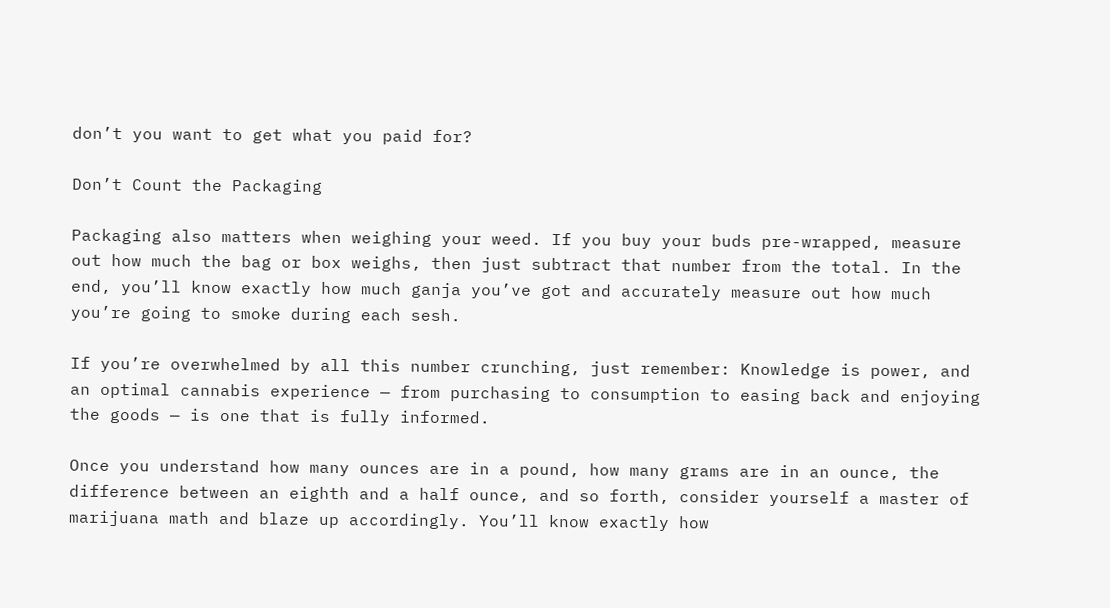don’t you want to get what you paid for?

Don’t Count the Packaging

Packaging also matters when weighing your weed. If you buy your buds pre-wrapped, measure out how much the bag or box weighs, then just subtract that number from the total. In the end, you’ll know exactly how much ganja you’ve got and accurately measure out how much you’re going to smoke during each sesh.

If you’re overwhelmed by all this number crunching, just remember: Knowledge is power, and an optimal cannabis experience — from purchasing to consumption to easing back and enjoying the goods — is one that is fully informed.

Once you understand how many ounces are in a pound, how many grams are in an ounce, the difference between an eighth and a half ounce, and so forth, consider yourself a master of marijuana math and blaze up accordingly. You’ll know exactly how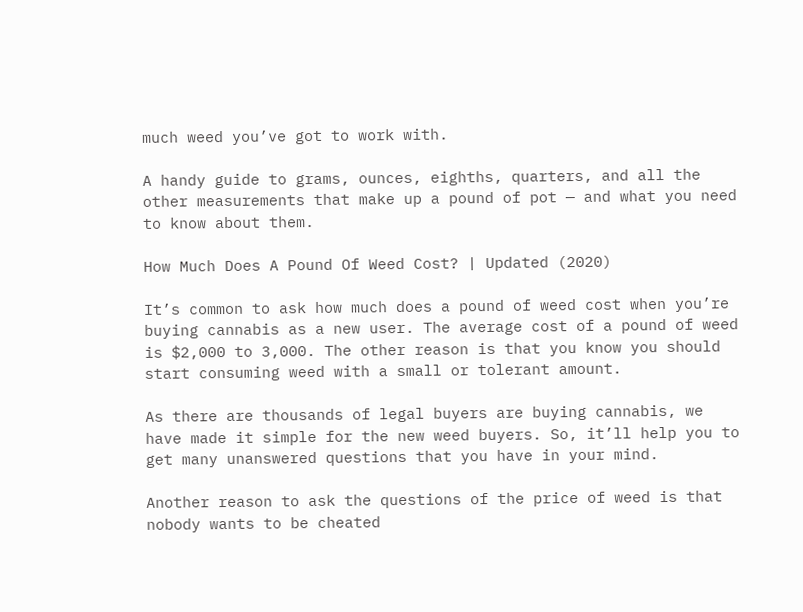much weed you’ve got to work with.

A handy guide to grams, ounces, eighths, quarters, and all the other measurements that make up a pound of pot — and what you need to know about them.

How Much Does A Pound Of Weed Cost? | Updated (2020)

It’s common to ask how much does a pound of weed cost when you’re buying cannabis as a new user. The average cost of a pound of weed is $2,000 to 3,000. The other reason is that you know you should start consuming weed with a small or tolerant amount.

As there are thousands of legal buyers are buying cannabis, we have made it simple for the new weed buyers. So, it’ll help you to get many unanswered questions that you have in your mind.

Another reason to ask the questions of the price of weed is that nobody wants to be cheated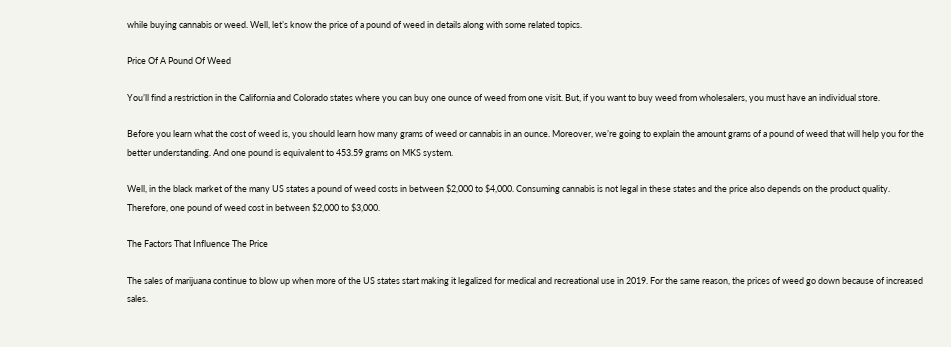while buying cannabis or weed. Well, let’s know the price of a pound of weed in details along with some related topics.

Price Of A Pound Of Weed

You’ll find a restriction in the California and Colorado states where you can buy one ounce of weed from one visit. But, if you want to buy weed from wholesalers, you must have an individual store.

Before you learn what the cost of weed is, you should learn how many grams of weed or cannabis in an ounce. Moreover, we’re going to explain the amount grams of a pound of weed that will help you for the better understanding. And one pound is equivalent to 453.59 grams on MKS system.

Well, in the black market of the many US states a pound of weed costs in between $2,000 to $4,000. Consuming cannabis is not legal in these states and the price also depends on the product quality. Therefore, one pound of weed cost in between $2,000 to $3,000.

The Factors That Influence The Price

The sales of marijuana continue to blow up when more of the US states start making it legalized for medical and recreational use in 2019. For the same reason, the prices of weed go down because of increased sales.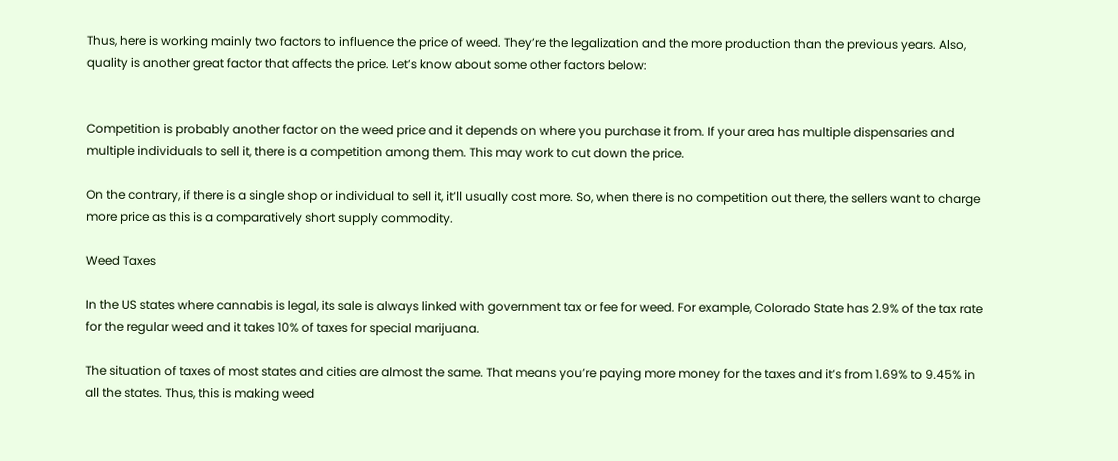Thus, here is working mainly two factors to influence the price of weed. They’re the legalization and the more production than the previous years. Also, quality is another great factor that affects the price. Let’s know about some other factors below:


Competition is probably another factor on the weed price and it depends on where you purchase it from. If your area has multiple dispensaries and multiple individuals to sell it, there is a competition among them. This may work to cut down the price.

On the contrary, if there is a single shop or individual to sell it, it’ll usually cost more. So, when there is no competition out there, the sellers want to charge more price as this is a comparatively short supply commodity.

Weed Taxes

In the US states where cannabis is legal, its sale is always linked with government tax or fee for weed. For example, Colorado State has 2.9% of the tax rate for the regular weed and it takes 10% of taxes for special marijuana.

The situation of taxes of most states and cities are almost the same. That means you’re paying more money for the taxes and it’s from 1.69% to 9.45% in all the states. Thus, this is making weed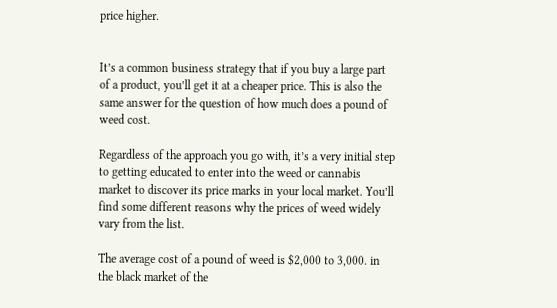price higher.


It’s a common business strategy that if you buy a large part of a product, you’ll get it at a cheaper price. This is also the same answer for the question of how much does a pound of weed cost.

Regardless of the approach you go with, it’s a very initial step to getting educated to enter into the weed or cannabis market to discover its price marks in your local market. You’ll find some different reasons why the prices of weed widely vary from the list.

The average cost of a pound of weed is $2,000 to 3,000. in the black market of the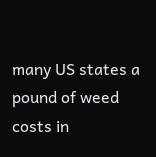many US states a pound of weed costs in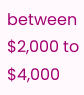between $2,000 to $4,000